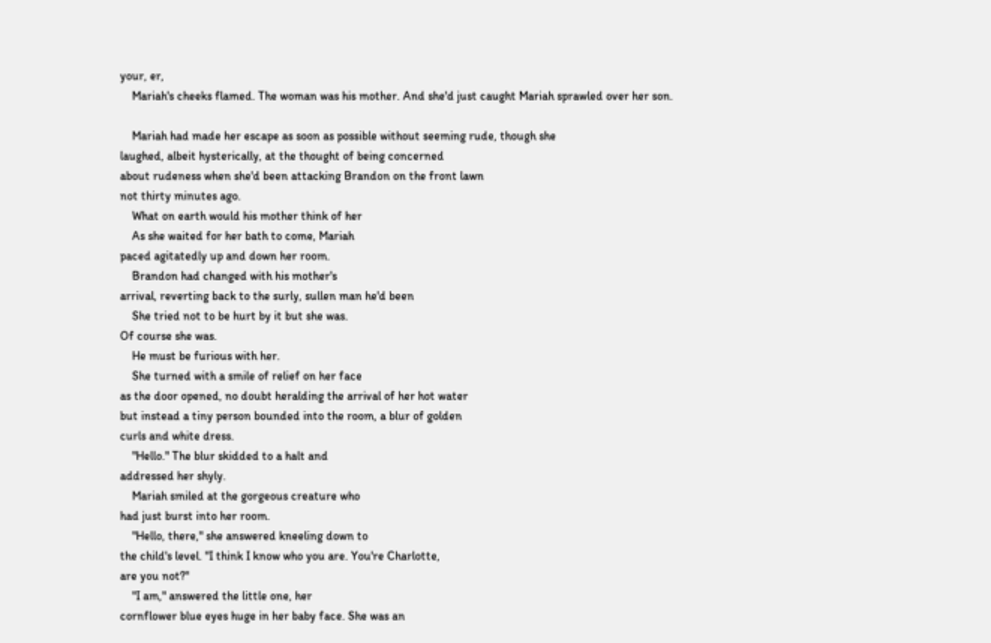your, er,
    Mariah's cheeks flamed. The woman was his mother. And she'd just caught Mariah sprawled over her son.

    Mariah had made her escape as soon as possible without seeming rude, though she
laughed, albeit hysterically, at the thought of being concerned
about rudeness when she'd been attacking Brandon on the front lawn
not thirty minutes ago.
    What on earth would his mother think of her
    As she waited for her bath to come, Mariah
paced agitatedly up and down her room.
    Brandon had changed with his mother's
arrival, reverting back to the surly, sullen man he'd been
    She tried not to be hurt by it but she was.
Of course she was.
    He must be furious with her.
    She turned with a smile of relief on her face
as the door opened, no doubt heralding the arrival of her hot water
but instead a tiny person bounded into the room, a blur of golden
curls and white dress.
    "Hello." The blur skidded to a halt and
addressed her shyly.
    Mariah smiled at the gorgeous creature who
had just burst into her room.
    "Hello, there," she answered kneeling down to
the child's level. "I think I know who you are. You're Charlotte,
are you not?"
    "I am," answered the little one, her
cornflower blue eyes huge in her baby face. She was an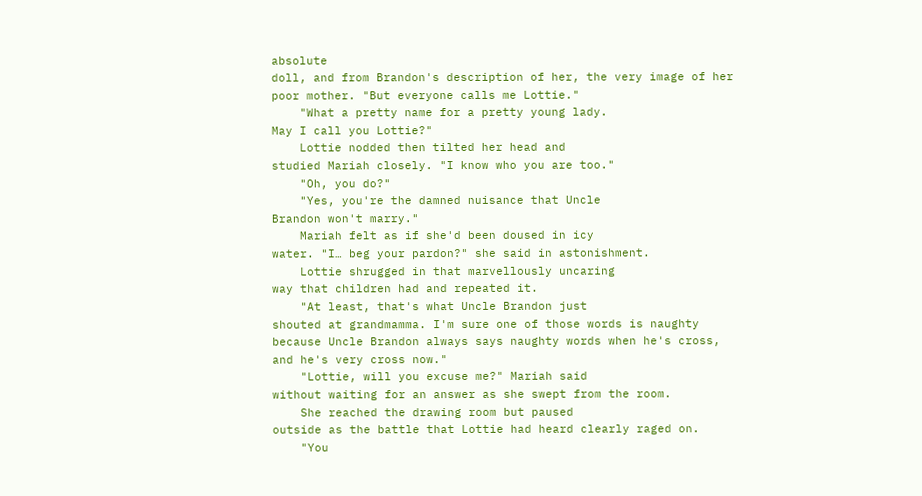absolute
doll, and from Brandon's description of her, the very image of her
poor mother. "But everyone calls me Lottie."
    "What a pretty name for a pretty young lady.
May I call you Lottie?"
    Lottie nodded then tilted her head and
studied Mariah closely. "I know who you are too."
    "Oh, you do?"
    "Yes, you're the damned nuisance that Uncle
Brandon won't marry."
    Mariah felt as if she'd been doused in icy
water. "I… beg your pardon?" she said in astonishment.
    Lottie shrugged in that marvellously uncaring
way that children had and repeated it.
    "At least, that's what Uncle Brandon just
shouted at grandmamma. I'm sure one of those words is naughty
because Uncle Brandon always says naughty words when he's cross,
and he's very cross now."
    "Lottie, will you excuse me?" Mariah said
without waiting for an answer as she swept from the room.
    She reached the drawing room but paused
outside as the battle that Lottie had heard clearly raged on.
    "You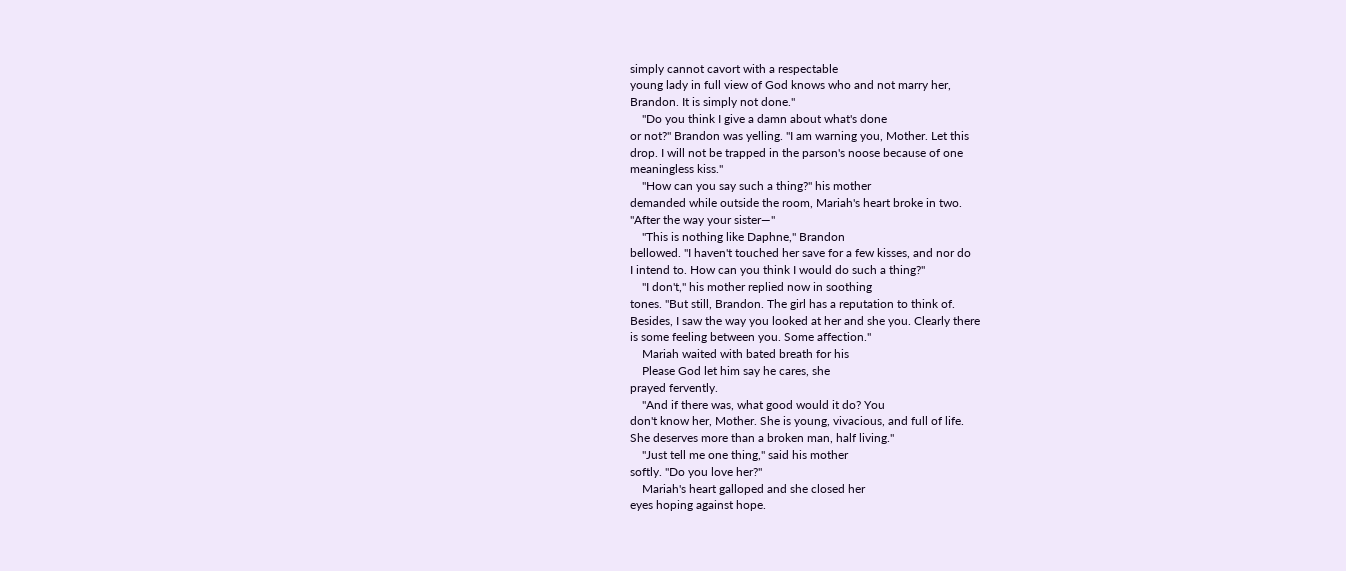simply cannot cavort with a respectable
young lady in full view of God knows who and not marry her,
Brandon. It is simply not done."
    "Do you think I give a damn about what's done
or not?" Brandon was yelling. "I am warning you, Mother. Let this
drop. I will not be trapped in the parson's noose because of one
meaningless kiss."
    "How can you say such a thing?" his mother
demanded while outside the room, Mariah's heart broke in two.
"After the way your sister—"
    "This is nothing like Daphne," Brandon
bellowed. "I haven't touched her save for a few kisses, and nor do
I intend to. How can you think I would do such a thing?"
    "I don't," his mother replied now in soothing
tones. "But still, Brandon. The girl has a reputation to think of.
Besides, I saw the way you looked at her and she you. Clearly there
is some feeling between you. Some affection."
    Mariah waited with bated breath for his
    Please God let him say he cares, she
prayed fervently.
    "And if there was, what good would it do? You
don't know her, Mother. She is young, vivacious, and full of life.
She deserves more than a broken man, half living."
    "Just tell me one thing," said his mother
softly. "Do you love her?"
    Mariah's heart galloped and she closed her
eyes hoping against hope.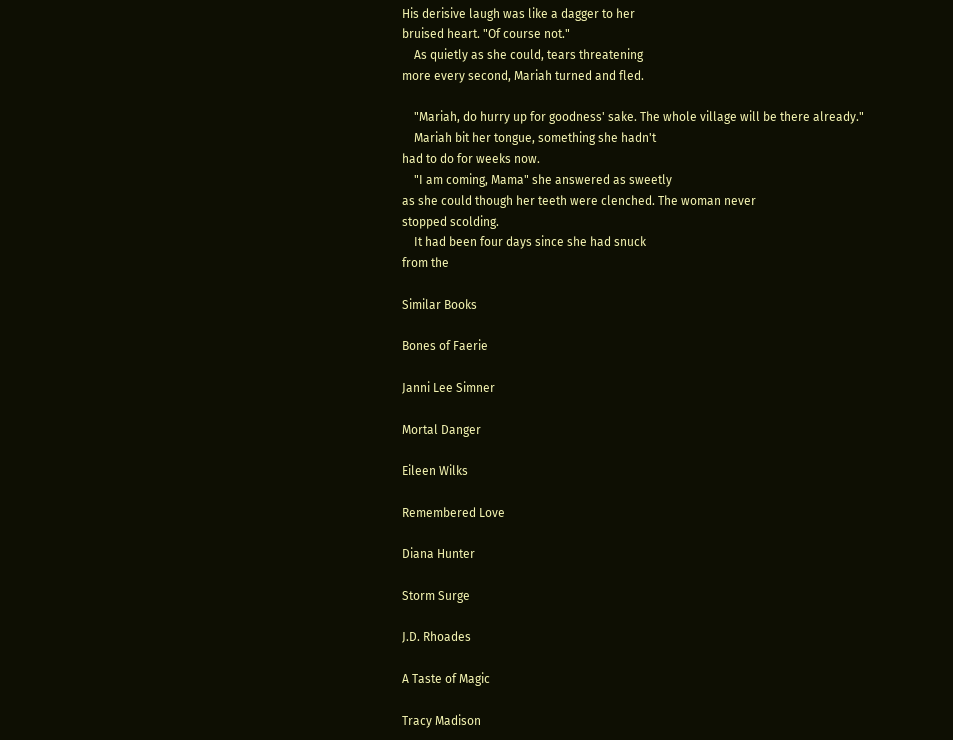His derisive laugh was like a dagger to her
bruised heart. "Of course not."
    As quietly as she could, tears threatening
more every second, Mariah turned and fled.

    "Mariah, do hurry up for goodness' sake. The whole village will be there already."
    Mariah bit her tongue, something she hadn't
had to do for weeks now.
    "I am coming, Mama" she answered as sweetly
as she could though her teeth were clenched. The woman never
stopped scolding.
    It had been four days since she had snuck
from the

Similar Books

Bones of Faerie

Janni Lee Simner

Mortal Danger

Eileen Wilks

Remembered Love

Diana Hunter

Storm Surge

J.D. Rhoades

A Taste of Magic

Tracy Madison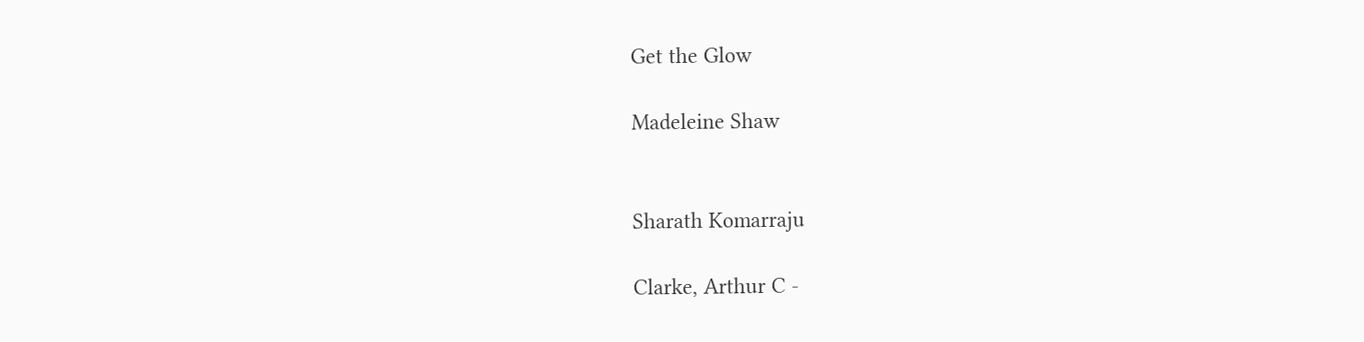Get the Glow

Madeleine Shaw


Sharath Komarraju

Clarke, Arthur C -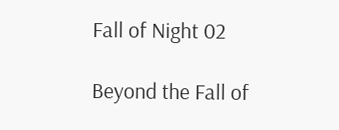Fall of Night 02

Beyond the Fall of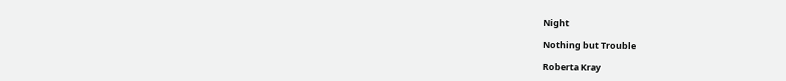Night

Nothing but Trouble

Roberta Kray